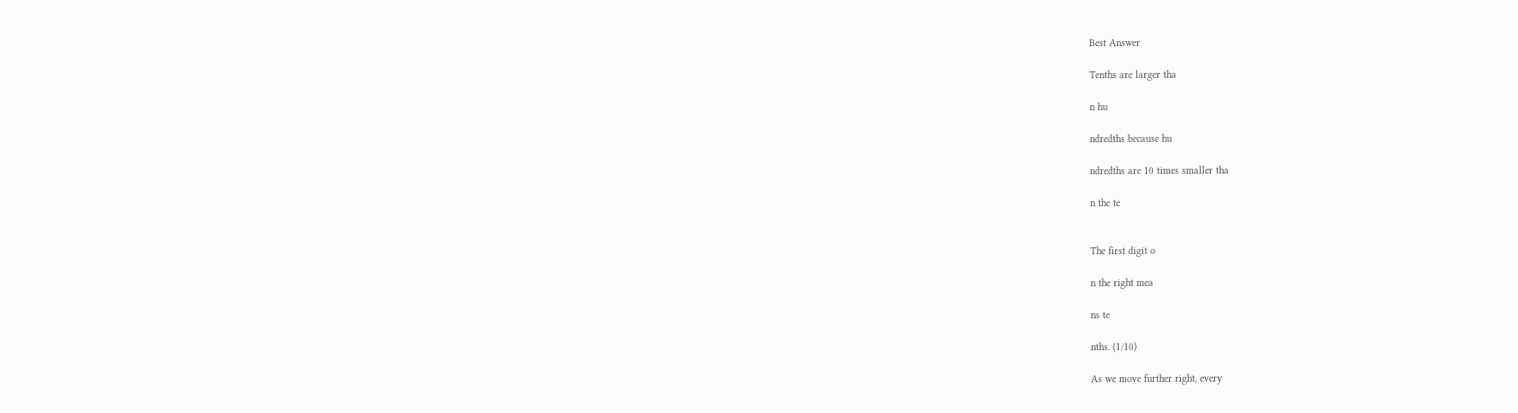Best Answer

Tenths are larger tha

n hu

ndredths because hu

ndredths are 10 times smaller tha

n the te


The first digit o

n the right mea

ns te

nths. (1/10)

As we move further right, every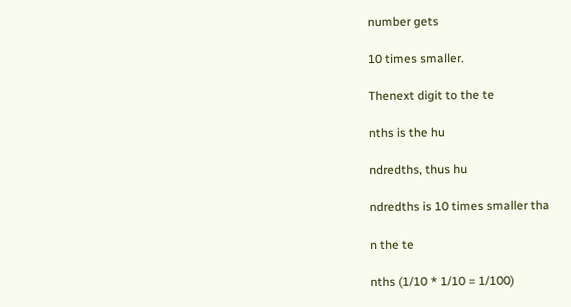number gets

10 times smaller.

Thenext digit to the te

nths is the hu

ndredths, thus hu

ndredths is 10 times smaller tha

n the te

nths (1/10 * 1/10 = 1/100)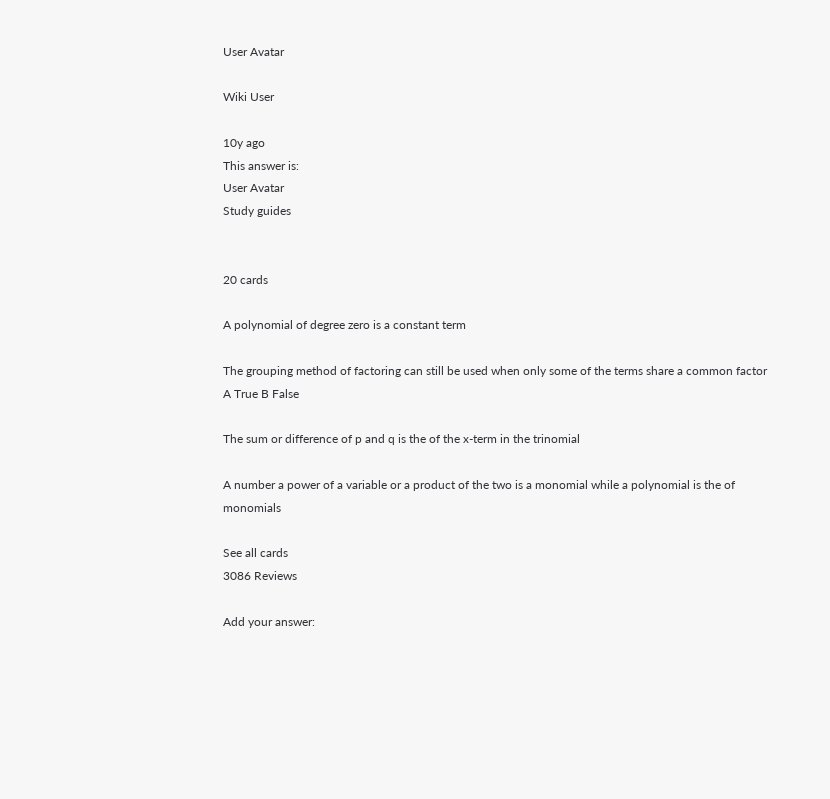User Avatar

Wiki User

10y ago
This answer is:
User Avatar
Study guides


20 cards

A polynomial of degree zero is a constant term

The grouping method of factoring can still be used when only some of the terms share a common factor A True B False

The sum or difference of p and q is the of the x-term in the trinomial

A number a power of a variable or a product of the two is a monomial while a polynomial is the of monomials

See all cards
3086 Reviews

Add your answer: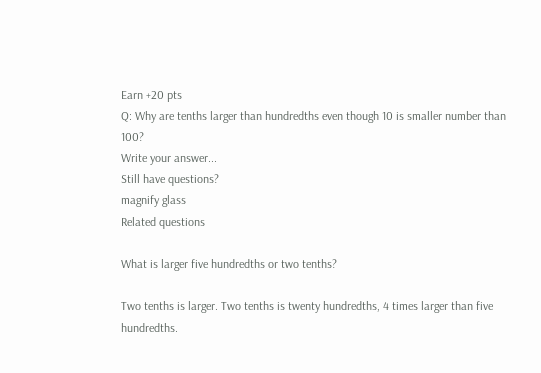Earn +20 pts
Q: Why are tenths larger than hundredths even though 10 is smaller number than 100?
Write your answer...
Still have questions?
magnify glass
Related questions

What is larger five hundredths or two tenths?

Two tenths is larger. Two tenths is twenty hundredths, 4 times larger than five hundredths.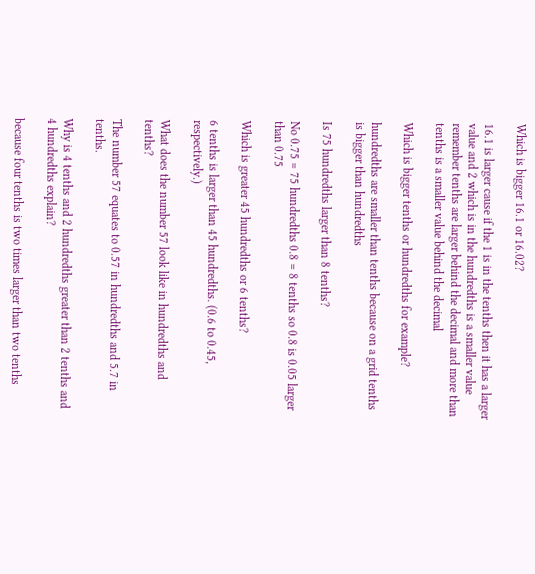Which is bigger 16.1 or 16.02?

16.1 is larger cause if the 1 is in the tenths then it has a larger value and 2 which is in the hundredths is a smaller value remember tenths are larger behind the decimal and more than tenths is a smaller value behind the decimal

Which is bigger tenths or hundredths for example?

hundredths are smaller than tenths because on a grid tenths is bigger than hundredths

Is 75 hundredths larger than 8 tenths?

No 0.75 = 75 hundredths 0.8 = 8 tenths so 0.8 is 0.05 larger than 0.75

Which is greater 45 hundredths or 6 tenths?

6 tenths is larger than 45 hundredths. (0.6 to 0.45, respectively.)

What does the number 57 look like in hundredths and tenths?

The number 57 equates to 0.57 in hundredths and 5.7 in tenths.

Why is 4 tenths and 2 hundredths greater than 2 tenths and 4 hundredths explain?

because four tenths is two times larger than two tenths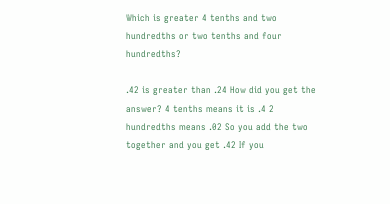Which is greater 4 tenths and two hundredths or two tenths and four hundredths?

.42 is greater than .24 How did you get the answer? 4 tenths means it is .4 2 hundredths means .02 So you add the two together and you get .42 If you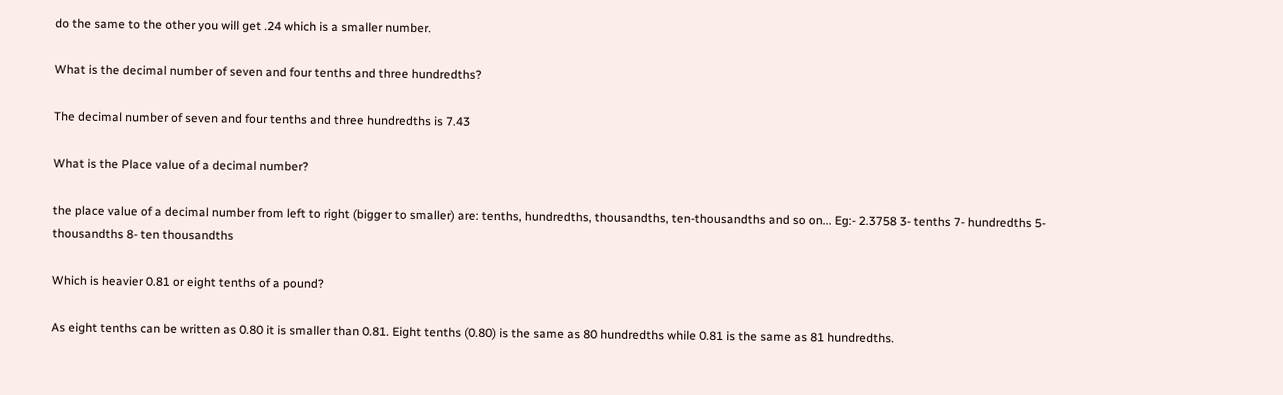do the same to the other you will get .24 which is a smaller number.

What is the decimal number of seven and four tenths and three hundredths?

The decimal number of seven and four tenths and three hundredths is 7.43

What is the Place value of a decimal number?

the place value of a decimal number from left to right (bigger to smaller) are: tenths, hundredths, thousandths, ten-thousandths and so on... Eg:- 2.3758 3- tenths 7- hundredths 5- thousandths 8- ten thousandths

Which is heavier 0.81 or eight tenths of a pound?

As eight tenths can be written as 0.80 it is smaller than 0.81. Eight tenths (0.80) is the same as 80 hundredths while 0.81 is the same as 81 hundredths.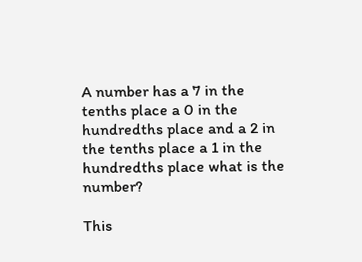A number has a 7 in the tenths place a 0 in the hundredths place and a 2 in the tenths place a 1 in the hundredths place what is the number?

This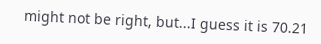might not be right, but...I guess it is 70.21